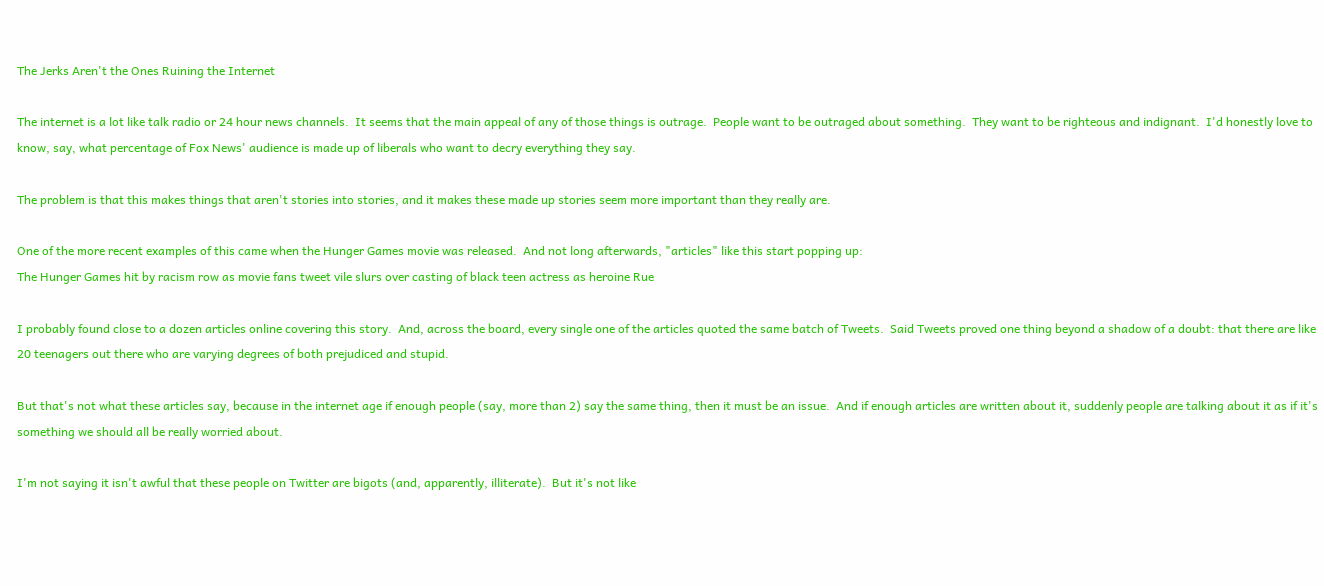The Jerks Aren't the Ones Ruining the Internet

The internet is a lot like talk radio or 24 hour news channels.  It seems that the main appeal of any of those things is outrage.  People want to be outraged about something.  They want to be righteous and indignant.  I'd honestly love to know, say, what percentage of Fox News' audience is made up of liberals who want to decry everything they say.

The problem is that this makes things that aren't stories into stories, and it makes these made up stories seem more important than they really are.

One of the more recent examples of this came when the Hunger Games movie was released.  And not long afterwards, "articles" like this start popping up:
The Hunger Games hit by racism row as movie fans tweet vile slurs over casting of black teen actress as heroine Rue

I probably found close to a dozen articles online covering this story.  And, across the board, every single one of the articles quoted the same batch of Tweets.  Said Tweets proved one thing beyond a shadow of a doubt: that there are like 20 teenagers out there who are varying degrees of both prejudiced and stupid.

But that's not what these articles say, because in the internet age if enough people (say, more than 2) say the same thing, then it must be an issue.  And if enough articles are written about it, suddenly people are talking about it as if it's something we should all be really worried about.

I'm not saying it isn't awful that these people on Twitter are bigots (and, apparently, illiterate).  But it's not like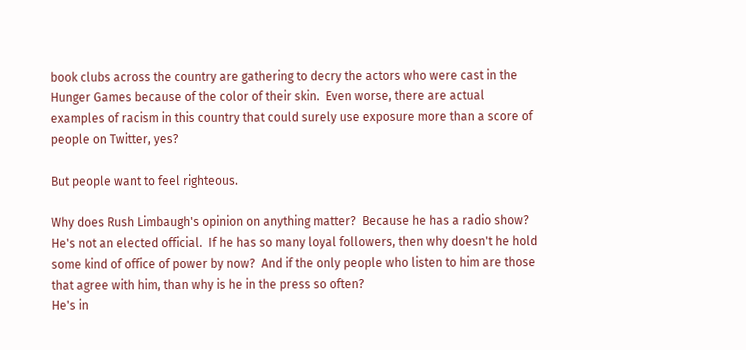book clubs across the country are gathering to decry the actors who were cast in the Hunger Games because of the color of their skin.  Even worse, there are actual examples of racism in this country that could surely use exposure more than a score of people on Twitter, yes?

But people want to feel righteous.

Why does Rush Limbaugh's opinion on anything matter?  Because he has a radio show?  He's not an elected official.  If he has so many loyal followers, then why doesn't he hold some kind of office of power by now?  And if the only people who listen to him are those that agree with him, than why is he in the press so often?
He's in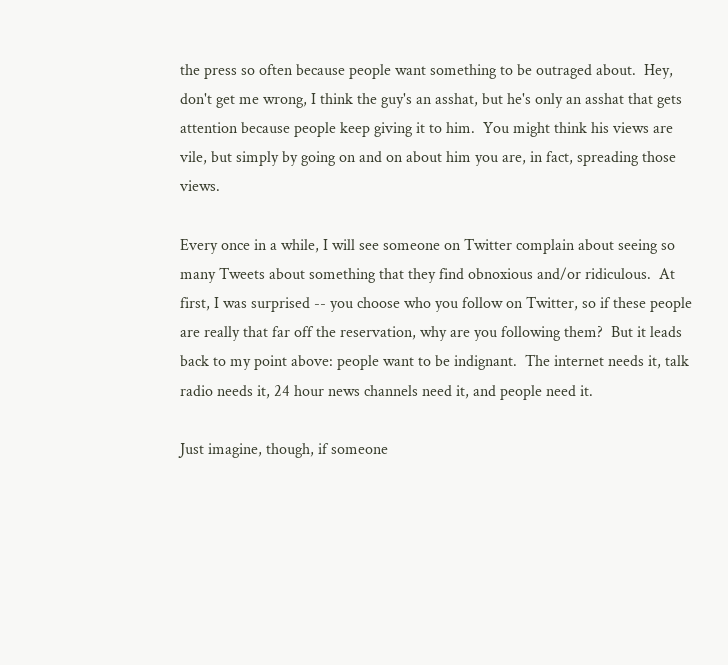the press so often because people want something to be outraged about.  Hey, don't get me wrong, I think the guy's an asshat, but he's only an asshat that gets attention because people keep giving it to him.  You might think his views are vile, but simply by going on and on about him you are, in fact, spreading those views.

Every once in a while, I will see someone on Twitter complain about seeing so many Tweets about something that they find obnoxious and/or ridiculous.  At first, I was surprised -- you choose who you follow on Twitter, so if these people are really that far off the reservation, why are you following them?  But it leads back to my point above: people want to be indignant.  The internet needs it, talk radio needs it, 24 hour news channels need it, and people need it.

Just imagine, though, if someone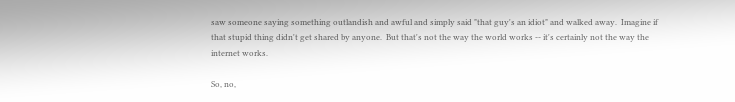saw someone saying something outlandish and awful and simply said "that guy's an idiot" and walked away.  Imagine if that stupid thing didn't get shared by anyone.  But that's not the way the world works -- it's certainly not the way the internet works.

So, no,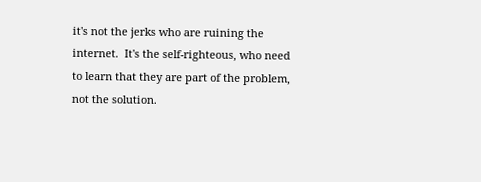it's not the jerks who are ruining the internet.  It's the self-righteous, who need to learn that they are part of the problem, not the solution.